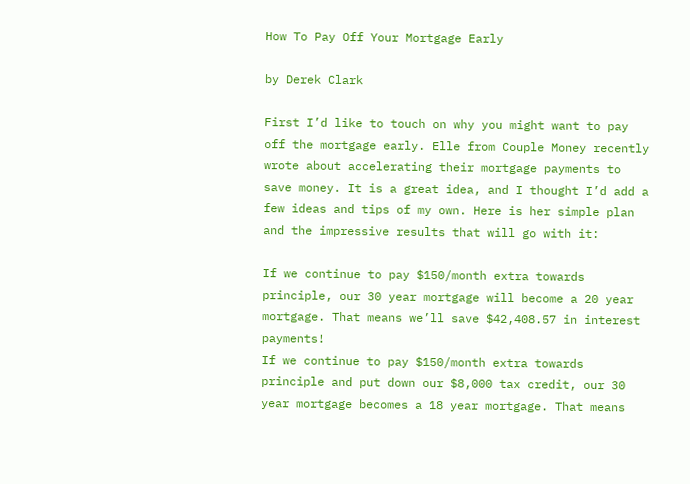How To Pay Off Your Mortgage Early

by Derek Clark

First I’d like to touch on why you might want to pay off the mortgage early. Elle from Couple Money recently wrote about accelerating their mortgage payments to save money. It is a great idea, and I thought I’d add a few ideas and tips of my own. Here is her simple plan and the impressive results that will go with it:

If we continue to pay $150/month extra towards principle, our 30 year mortgage will become a 20 year mortgage. That means we’ll save $42,408.57 in interest payments!
If we continue to pay $150/month extra towards principle and put down our $8,000 tax credit, our 30 year mortgage becomes a 18 year mortgage. That means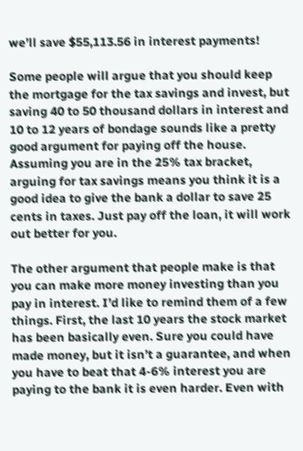we’ll save $55,113.56 in interest payments!

Some people will argue that you should keep the mortgage for the tax savings and invest, but saving 40 to 50 thousand dollars in interest and 10 to 12 years of bondage sounds like a pretty good argument for paying off the house. Assuming you are in the 25% tax bracket, arguing for tax savings means you think it is a good idea to give the bank a dollar to save 25 cents in taxes. Just pay off the loan, it will work out better for you.

The other argument that people make is that you can make more money investing than you pay in interest. I’d like to remind them of a few things. First, the last 10 years the stock market has been basically even. Sure you could have made money, but it isn’t a guarantee, and when you have to beat that 4-6% interest you are paying to the bank it is even harder. Even with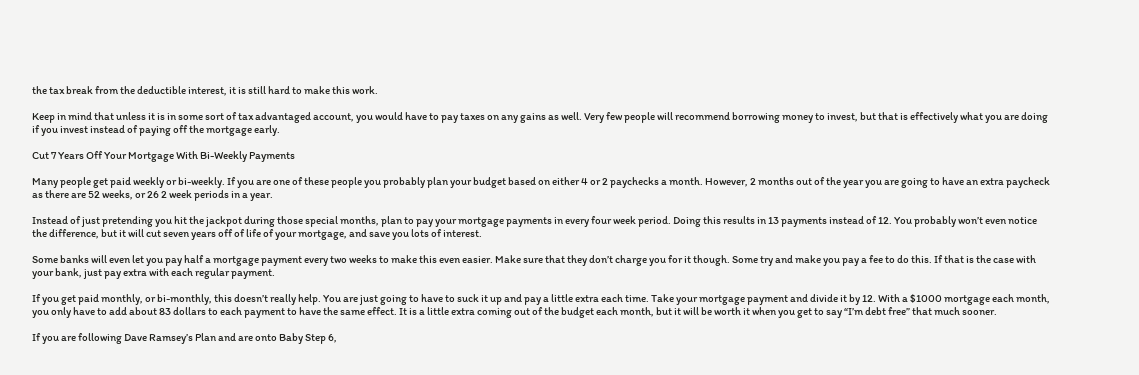the tax break from the deductible interest, it is still hard to make this work.

Keep in mind that unless it is in some sort of tax advantaged account, you would have to pay taxes on any gains as well. Very few people will recommend borrowing money to invest, but that is effectively what you are doing if you invest instead of paying off the mortgage early.

Cut 7 Years Off Your Mortgage With Bi-Weekly Payments

Many people get paid weekly or bi-weekly. If you are one of these people you probably plan your budget based on either 4 or 2 paychecks a month. However, 2 months out of the year you are going to have an extra paycheck as there are 52 weeks, or 26 2 week periods in a year.

Instead of just pretending you hit the jackpot during those special months, plan to pay your mortgage payments in every four week period. Doing this results in 13 payments instead of 12. You probably won’t even notice the difference, but it will cut seven years off of life of your mortgage, and save you lots of interest.

Some banks will even let you pay half a mortgage payment every two weeks to make this even easier. Make sure that they don’t charge you for it though. Some try and make you pay a fee to do this. If that is the case with your bank, just pay extra with each regular payment.

If you get paid monthly, or bi-monthly, this doesn’t really help. You are just going to have to suck it up and pay a little extra each time. Take your mortgage payment and divide it by 12. With a $1000 mortgage each month, you only have to add about 83 dollars to each payment to have the same effect. It is a little extra coming out of the budget each month, but it will be worth it when you get to say “I’m debt free” that much sooner.

If you are following Dave Ramsey’s Plan and are onto Baby Step 6,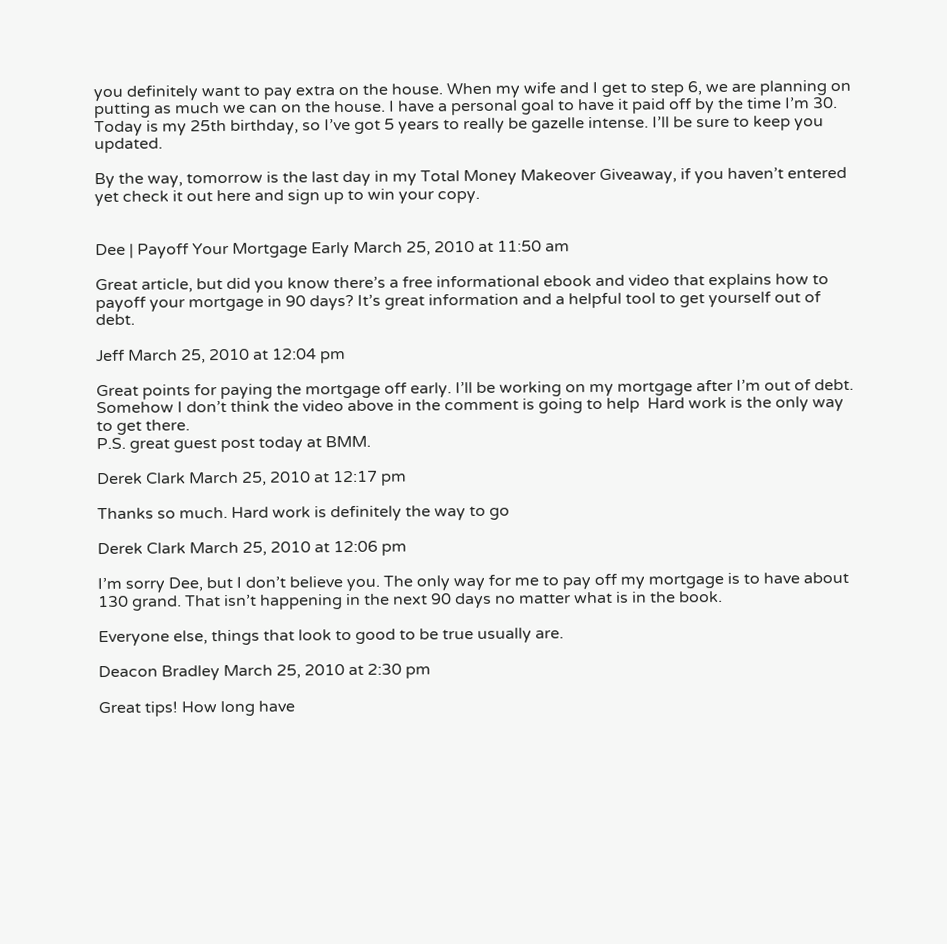you definitely want to pay extra on the house. When my wife and I get to step 6, we are planning on putting as much we can on the house. I have a personal goal to have it paid off by the time I’m 30. Today is my 25th birthday, so I’ve got 5 years to really be gazelle intense. I’ll be sure to keep you updated.

By the way, tomorrow is the last day in my Total Money Makeover Giveaway, if you haven’t entered yet check it out here and sign up to win your copy.


Dee | Payoff Your Mortgage Early March 25, 2010 at 11:50 am

Great article, but did you know there’s a free informational ebook and video that explains how to payoff your mortgage in 90 days? It’s great information and a helpful tool to get yourself out of debt.

Jeff March 25, 2010 at 12:04 pm

Great points for paying the mortgage off early. I’ll be working on my mortgage after I’m out of debt. Somehow I don’t think the video above in the comment is going to help  Hard work is the only way to get there.
P.S. great guest post today at BMM.

Derek Clark March 25, 2010 at 12:17 pm

Thanks so much. Hard work is definitely the way to go

Derek Clark March 25, 2010 at 12:06 pm

I’m sorry Dee, but I don’t believe you. The only way for me to pay off my mortgage is to have about 130 grand. That isn’t happening in the next 90 days no matter what is in the book.

Everyone else, things that look to good to be true usually are.

Deacon Bradley March 25, 2010 at 2:30 pm

Great tips! How long have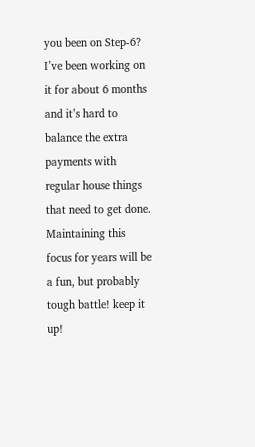you been on Step-6? I’ve been working on it for about 6 months and it’s hard to balance the extra payments with regular house things that need to get done. Maintaining this focus for years will be a fun, but probably tough battle! keep it up!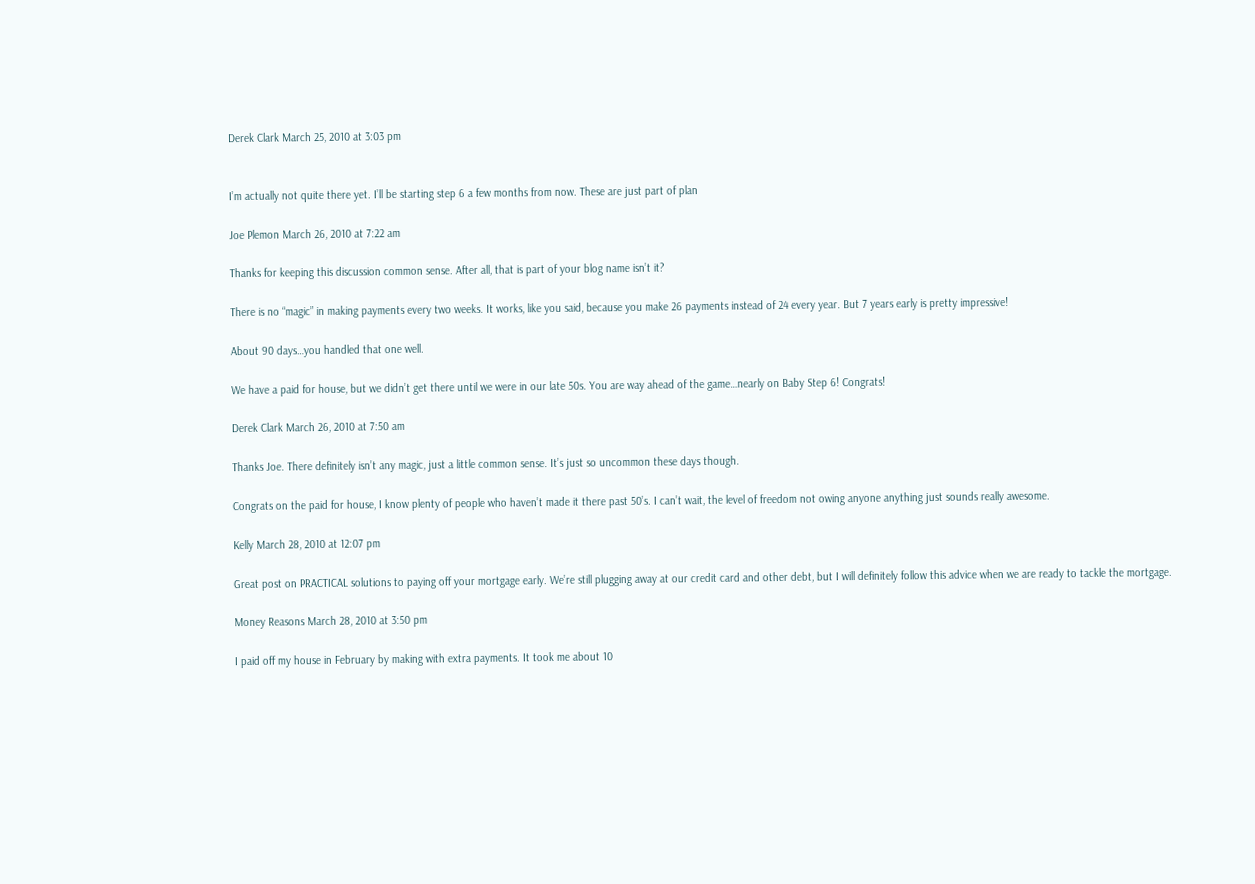Derek Clark March 25, 2010 at 3:03 pm


I’m actually not quite there yet. I’ll be starting step 6 a few months from now. These are just part of plan

Joe Plemon March 26, 2010 at 7:22 am

Thanks for keeping this discussion common sense. After all, that is part of your blog name isn’t it?

There is no “magic” in making payments every two weeks. It works, like you said, because you make 26 payments instead of 24 every year. But 7 years early is pretty impressive!

About 90 days…you handled that one well.

We have a paid for house, but we didn’t get there until we were in our late 50s. You are way ahead of the game…nearly on Baby Step 6! Congrats!

Derek Clark March 26, 2010 at 7:50 am

Thanks Joe. There definitely isn’t any magic, just a little common sense. It’s just so uncommon these days though.

Congrats on the paid for house, I know plenty of people who haven’t made it there past 50’s. I can’t wait, the level of freedom not owing anyone anything just sounds really awesome.

Kelly March 28, 2010 at 12:07 pm

Great post on PRACTICAL solutions to paying off your mortgage early. We’re still plugging away at our credit card and other debt, but I will definitely follow this advice when we are ready to tackle the mortgage.

Money Reasons March 28, 2010 at 3:50 pm

I paid off my house in February by making with extra payments. It took me about 10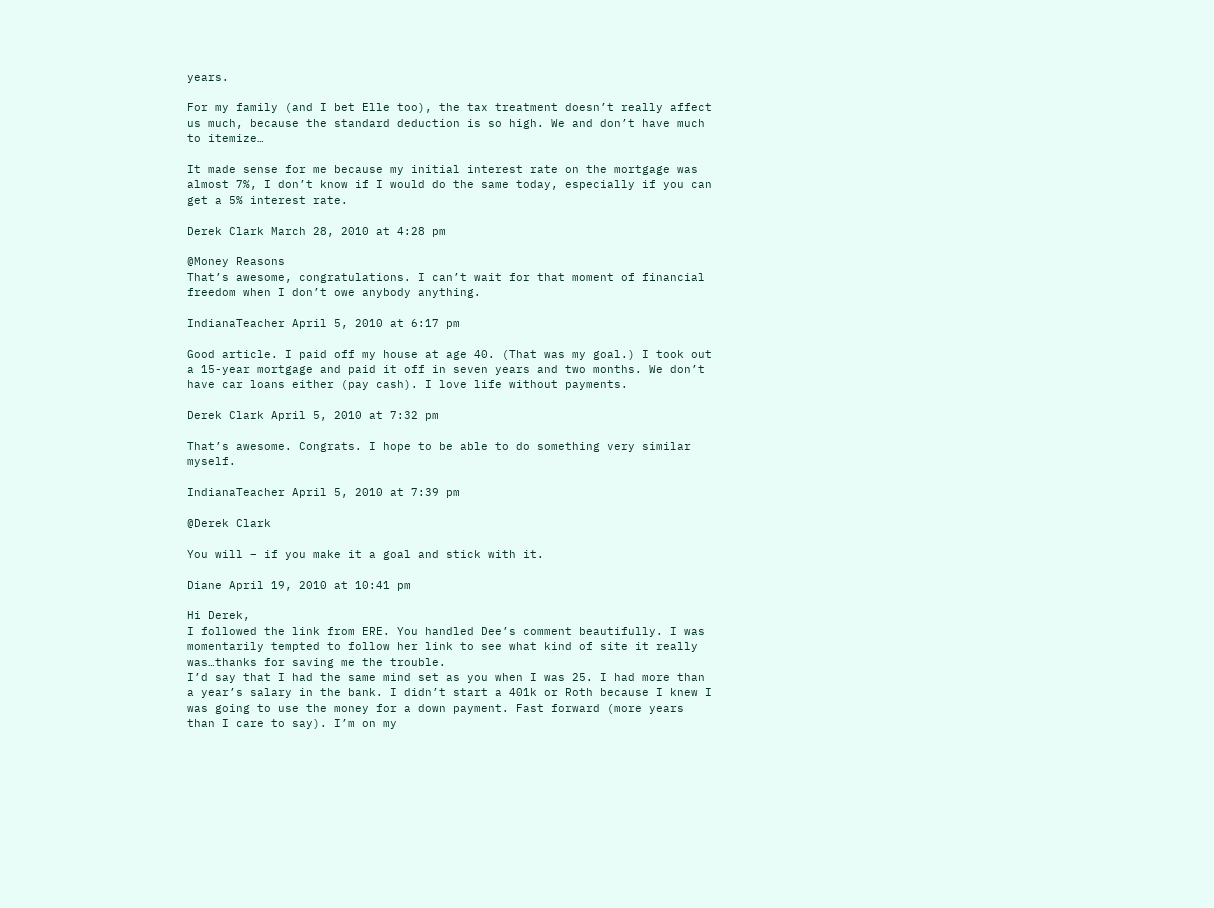years.

For my family (and I bet Elle too), the tax treatment doesn’t really affect us much, because the standard deduction is so high. We and don’t have much to itemize…

It made sense for me because my initial interest rate on the mortgage was almost 7%, I don’t know if I would do the same today, especially if you can get a 5% interest rate.

Derek Clark March 28, 2010 at 4:28 pm

@Money Reasons
That’s awesome, congratulations. I can’t wait for that moment of financial freedom when I don’t owe anybody anything.

IndianaTeacher April 5, 2010 at 6:17 pm

Good article. I paid off my house at age 40. (That was my goal.) I took out a 15-year mortgage and paid it off in seven years and two months. We don’t have car loans either (pay cash). I love life without payments.

Derek Clark April 5, 2010 at 7:32 pm

That’s awesome. Congrats. I hope to be able to do something very similar myself.

IndianaTeacher April 5, 2010 at 7:39 pm

@Derek Clark

You will – if you make it a goal and stick with it.

Diane April 19, 2010 at 10:41 pm

Hi Derek,
I followed the link from ERE. You handled Dee’s comment beautifully. I was momentarily tempted to follow her link to see what kind of site it really was…thanks for saving me the trouble.
I’d say that I had the same mind set as you when I was 25. I had more than a year’s salary in the bank. I didn’t start a 401k or Roth because I knew I was going to use the money for a down payment. Fast forward (more years than I care to say). I’m on my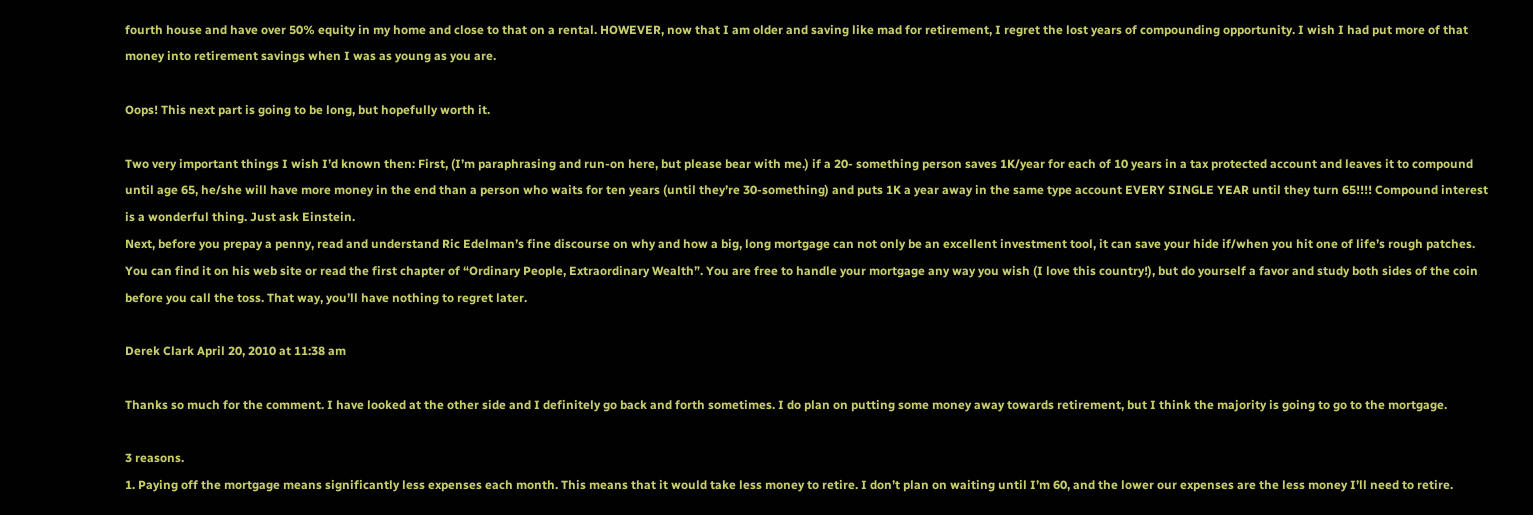fourth house and have over 50% equity in my home and close to that on a rental. HOWEVER, now that I am older and saving like mad for retirement, I regret the lost years of compounding opportunity. I wish I had put more of that money into retirement savings when I was as young as you are.

Oops! This next part is going to be long, but hopefully worth it.

Two very important things I wish I’d known then: First, (I’m paraphrasing and run-on here, but please bear with me.) if a 20- something person saves 1K/year for each of 10 years in a tax protected account and leaves it to compound until age 65, he/she will have more money in the end than a person who waits for ten years (until they’re 30-something) and puts 1K a year away in the same type account EVERY SINGLE YEAR until they turn 65!!!! Compound interest is a wonderful thing. Just ask Einstein.
Next, before you prepay a penny, read and understand Ric Edelman’s fine discourse on why and how a big, long mortgage can not only be an excellent investment tool, it can save your hide if/when you hit one of life’s rough patches. You can find it on his web site or read the first chapter of “Ordinary People, Extraordinary Wealth”. You are free to handle your mortgage any way you wish (I love this country!), but do yourself a favor and study both sides of the coin before you call the toss. That way, you’ll have nothing to regret later.

Derek Clark April 20, 2010 at 11:38 am

Thanks so much for the comment. I have looked at the other side and I definitely go back and forth sometimes. I do plan on putting some money away towards retirement, but I think the majority is going to go to the mortgage.

3 reasons.
1. Paying off the mortgage means significantly less expenses each month. This means that it would take less money to retire. I don’t plan on waiting until I’m 60, and the lower our expenses are the less money I’ll need to retire.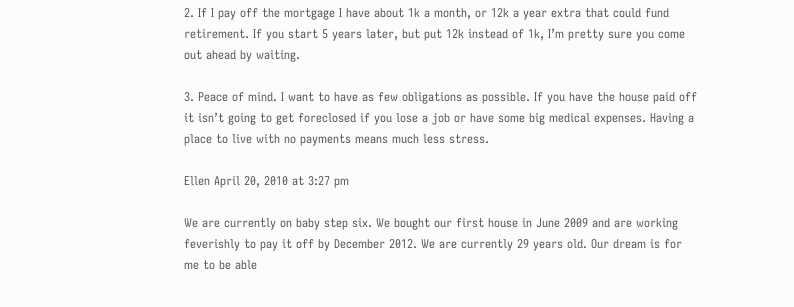2. If I pay off the mortgage I have about 1k a month, or 12k a year extra that could fund retirement. If you start 5 years later, but put 12k instead of 1k, I’m pretty sure you come out ahead by waiting.

3. Peace of mind. I want to have as few obligations as possible. If you have the house paid off it isn’t going to get foreclosed if you lose a job or have some big medical expenses. Having a place to live with no payments means much less stress.

Ellen April 20, 2010 at 3:27 pm

We are currently on baby step six. We bought our first house in June 2009 and are working feverishly to pay it off by December 2012. We are currently 29 years old. Our dream is for me to be able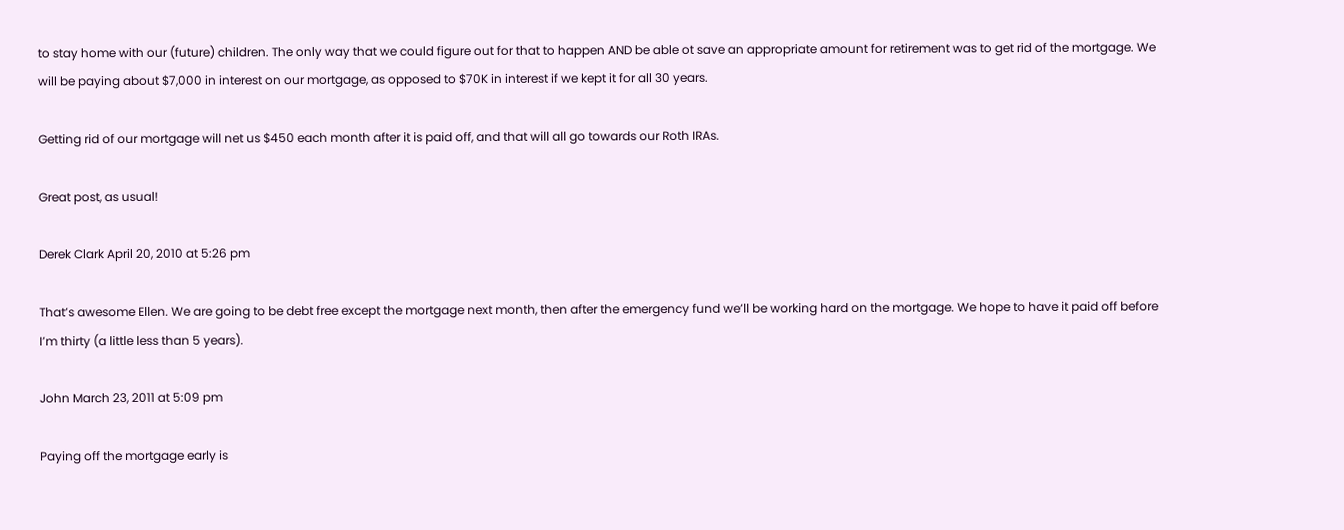to stay home with our (future) children. The only way that we could figure out for that to happen AND be able ot save an appropriate amount for retirement was to get rid of the mortgage. We will be paying about $7,000 in interest on our mortgage, as opposed to $70K in interest if we kept it for all 30 years.

Getting rid of our mortgage will net us $450 each month after it is paid off, and that will all go towards our Roth IRAs.

Great post, as usual!

Derek Clark April 20, 2010 at 5:26 pm

That’s awesome Ellen. We are going to be debt free except the mortgage next month, then after the emergency fund we’ll be working hard on the mortgage. We hope to have it paid off before I’m thirty (a little less than 5 years).

John March 23, 2011 at 5:09 pm

Paying off the mortgage early is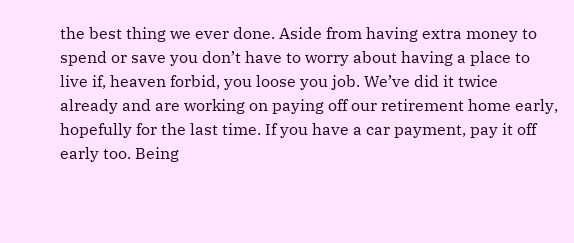the best thing we ever done. Aside from having extra money to spend or save you don’t have to worry about having a place to live if, heaven forbid, you loose you job. We’ve did it twice already and are working on paying off our retirement home early, hopefully for the last time. If you have a car payment, pay it off early too. Being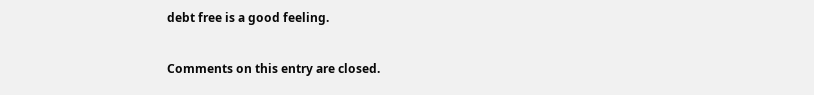debt free is a good feeling.

Comments on this entry are closed.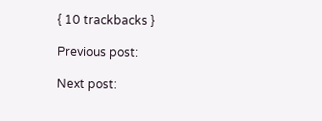{ 10 trackbacks }

Previous post:

Next post: